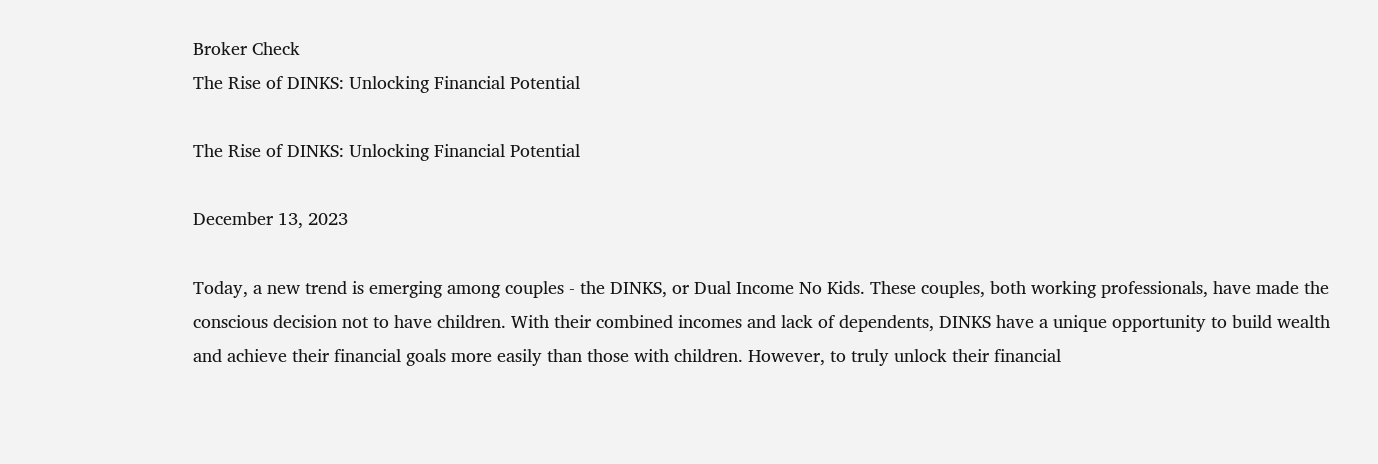Broker Check
The Rise of DINKS: Unlocking Financial Potential

The Rise of DINKS: Unlocking Financial Potential

December 13, 2023

Today, a new trend is emerging among couples - the DINKS, or Dual Income No Kids. These couples, both working professionals, have made the conscious decision not to have children. With their combined incomes and lack of dependents, DINKS have a unique opportunity to build wealth and achieve their financial goals more easily than those with children. However, to truly unlock their financial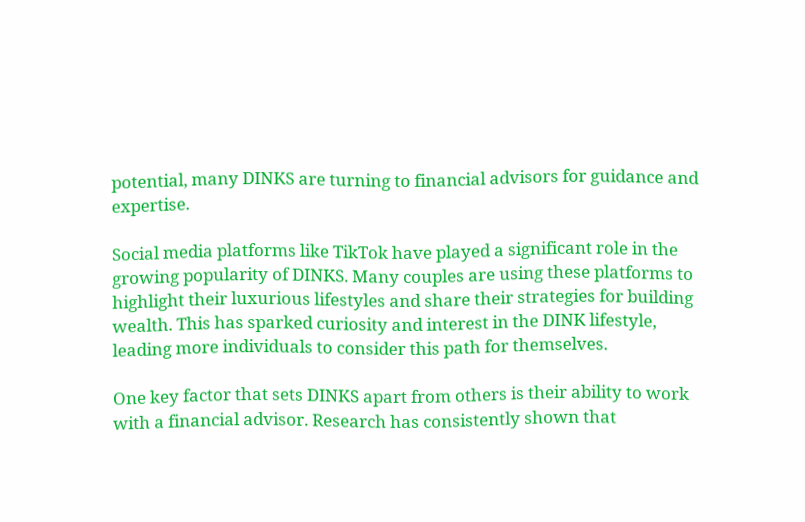potential, many DINKS are turning to financial advisors for guidance and expertise.

Social media platforms like TikTok have played a significant role in the growing popularity of DINKS. Many couples are using these platforms to highlight their luxurious lifestyles and share their strategies for building wealth. This has sparked curiosity and interest in the DINK lifestyle, leading more individuals to consider this path for themselves.

One key factor that sets DINKS apart from others is their ability to work with a financial advisor. Research has consistently shown that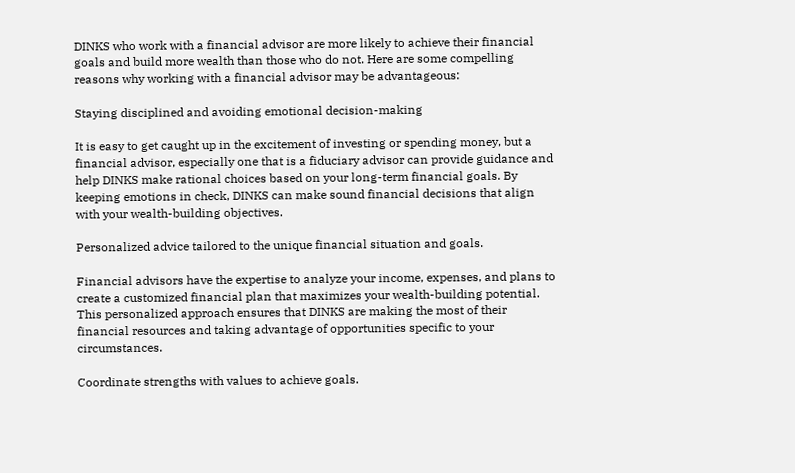DINKS who work with a financial advisor are more likely to achieve their financial goals and build more wealth than those who do not. Here are some compelling reasons why working with a financial advisor may be advantageous:

Staying disciplined and avoiding emotional decision-making

It is easy to get caught up in the excitement of investing or spending money, but a financial advisor, especially one that is a fiduciary advisor can provide guidance and help DINKS make rational choices based on your long-term financial goals. By keeping emotions in check, DINKS can make sound financial decisions that align with your wealth-building objectives.

Personalized advice tailored to the unique financial situation and goals.

Financial advisors have the expertise to analyze your income, expenses, and plans to create a customized financial plan that maximizes your wealth-building potential. This personalized approach ensures that DINKS are making the most of their financial resources and taking advantage of opportunities specific to your circumstances.

Coordinate strengths with values to achieve goals.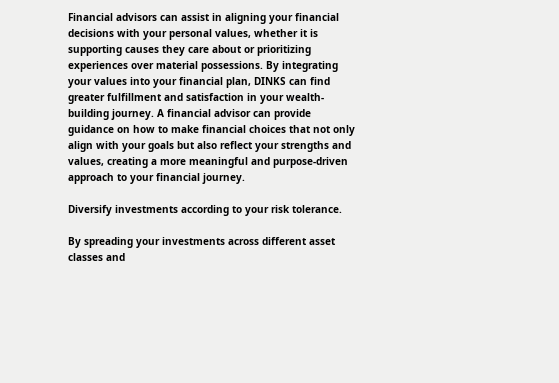Financial advisors can assist in aligning your financial decisions with your personal values, whether it is supporting causes they care about or prioritizing experiences over material possessions. By integrating your values into your financial plan, DINKS can find greater fulfillment and satisfaction in your wealth-building journey. A financial advisor can provide guidance on how to make financial choices that not only align with your goals but also reflect your strengths and values, creating a more meaningful and purpose-driven approach to your financial journey.

Diversify investments according to your risk tolerance.

By spreading your investments across different asset classes and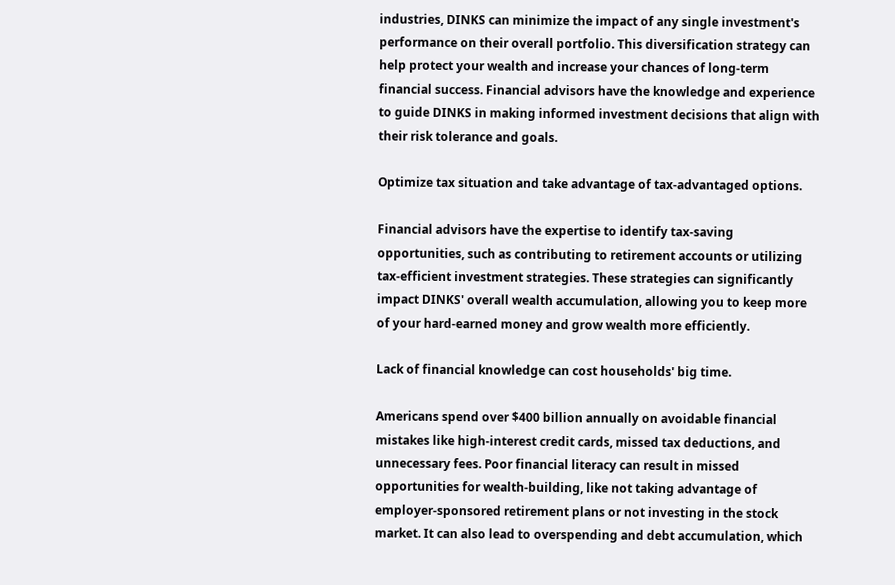industries, DINKS can minimize the impact of any single investment's performance on their overall portfolio. This diversification strategy can help protect your wealth and increase your chances of long-term financial success. Financial advisors have the knowledge and experience to guide DINKS in making informed investment decisions that align with their risk tolerance and goals.

Optimize tax situation and take advantage of tax-advantaged options.

Financial advisors have the expertise to identify tax-saving opportunities, such as contributing to retirement accounts or utilizing tax-efficient investment strategies. These strategies can significantly impact DINKS' overall wealth accumulation, allowing you to keep more of your hard-earned money and grow wealth more efficiently.

Lack of financial knowledge can cost households' big time.

Americans spend over $400 billion annually on avoidable financial mistakes like high-interest credit cards, missed tax deductions, and unnecessary fees. Poor financial literacy can result in missed opportunities for wealth-building, like not taking advantage of employer-sponsored retirement plans or not investing in the stock market. It can also lead to overspending and debt accumulation, which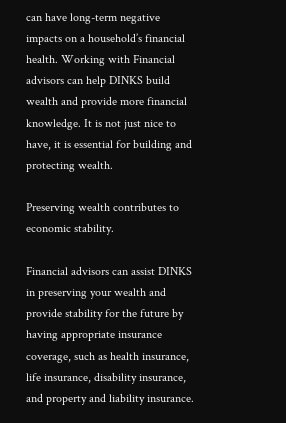can have long-term negative impacts on a household’s financial health. Working with Financial advisors can help DINKS build wealth and provide more financial knowledge. It is not just nice to have, it is essential for building and protecting wealth.

Preserving wealth contributes to economic stability.

Financial advisors can assist DINKS in preserving your wealth and provide stability for the future by having appropriate insurance coverage, such as health insurance, life insurance, disability insurance, and property and liability insurance.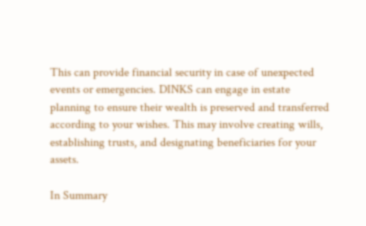This can provide financial security in case of unexpected events or emergencies. DINKS can engage in estate planning to ensure their wealth is preserved and transferred according to your wishes. This may involve creating wills, establishing trusts, and designating beneficiaries for your assets.

In Summary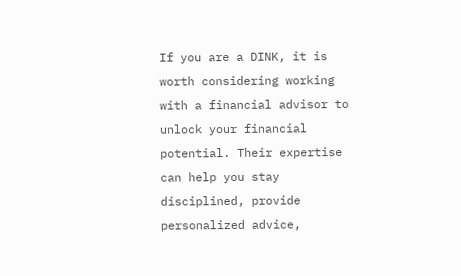If you are a DINK, it is worth considering working with a financial advisor to unlock your financial potential. Their expertise can help you stay disciplined, provide personalized advice,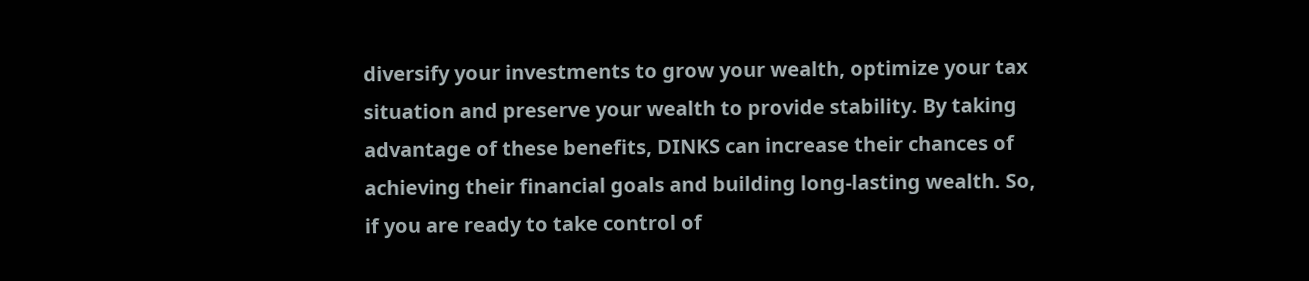diversify your investments to grow your wealth, optimize your tax situation and preserve your wealth to provide stability. By taking advantage of these benefits, DINKS can increase their chances of achieving their financial goals and building long-lasting wealth. So, if you are ready to take control of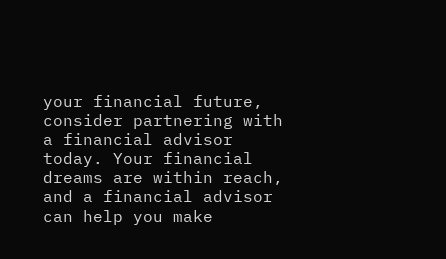your financial future, consider partnering with a financial advisor today. Your financial dreams are within reach, and a financial advisor can help you make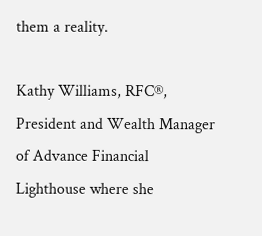them a reality.

Kathy Williams, RFC®, President and Wealth Manager of Advance Financial Lighthouse where she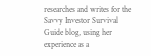researches and writes for the Savvy Investor Survival Guide blog, using her experience as a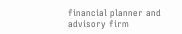financial planner and advisory firm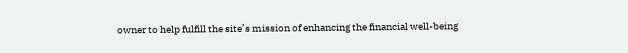owner to help fulfill the site’s mission of enhancing the financial well-being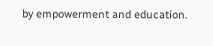by empowerment and education.